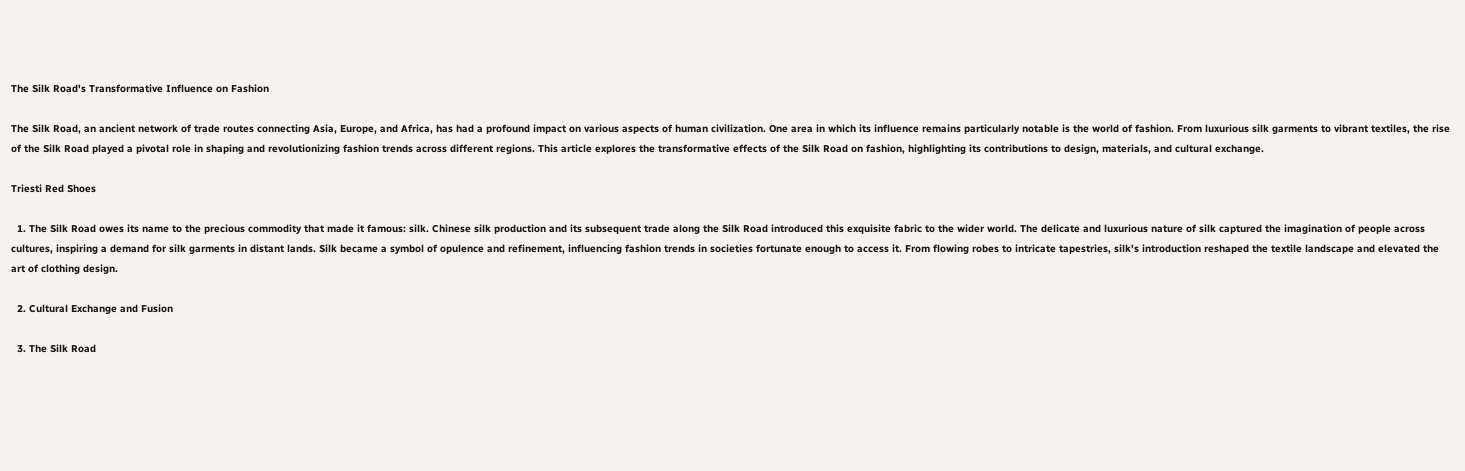The Silk Road's Transformative Influence on Fashion

The Silk Road, an ancient network of trade routes connecting Asia, Europe, and Africa, has had a profound impact on various aspects of human civilization. One area in which its influence remains particularly notable is the world of fashion. From luxurious silk garments to vibrant textiles, the rise of the Silk Road played a pivotal role in shaping and revolutionizing fashion trends across different regions. This article explores the transformative effects of the Silk Road on fashion, highlighting its contributions to design, materials, and cultural exchange.

Triesti Red Shoes

  1. The Silk Road owes its name to the precious commodity that made it famous: silk. Chinese silk production and its subsequent trade along the Silk Road introduced this exquisite fabric to the wider world. The delicate and luxurious nature of silk captured the imagination of people across cultures, inspiring a demand for silk garments in distant lands. Silk became a symbol of opulence and refinement, influencing fashion trends in societies fortunate enough to access it. From flowing robes to intricate tapestries, silk's introduction reshaped the textile landscape and elevated the art of clothing design.

  2. Cultural Exchange and Fusion

  3. The Silk Road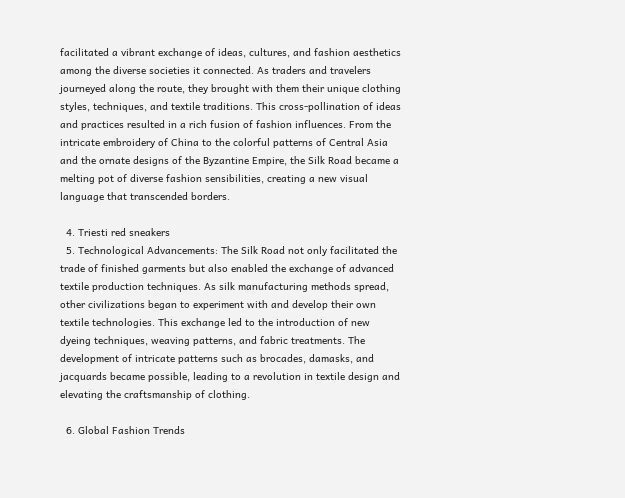facilitated a vibrant exchange of ideas, cultures, and fashion aesthetics among the diverse societies it connected. As traders and travelers journeyed along the route, they brought with them their unique clothing styles, techniques, and textile traditions. This cross-pollination of ideas and practices resulted in a rich fusion of fashion influences. From the intricate embroidery of China to the colorful patterns of Central Asia and the ornate designs of the Byzantine Empire, the Silk Road became a melting pot of diverse fashion sensibilities, creating a new visual language that transcended borders.

  4. Triesti red sneakers
  5. Technological Advancements: The Silk Road not only facilitated the trade of finished garments but also enabled the exchange of advanced textile production techniques. As silk manufacturing methods spread, other civilizations began to experiment with and develop their own textile technologies. This exchange led to the introduction of new dyeing techniques, weaving patterns, and fabric treatments. The development of intricate patterns such as brocades, damasks, and jacquards became possible, leading to a revolution in textile design and elevating the craftsmanship of clothing.

  6. Global Fashion Trends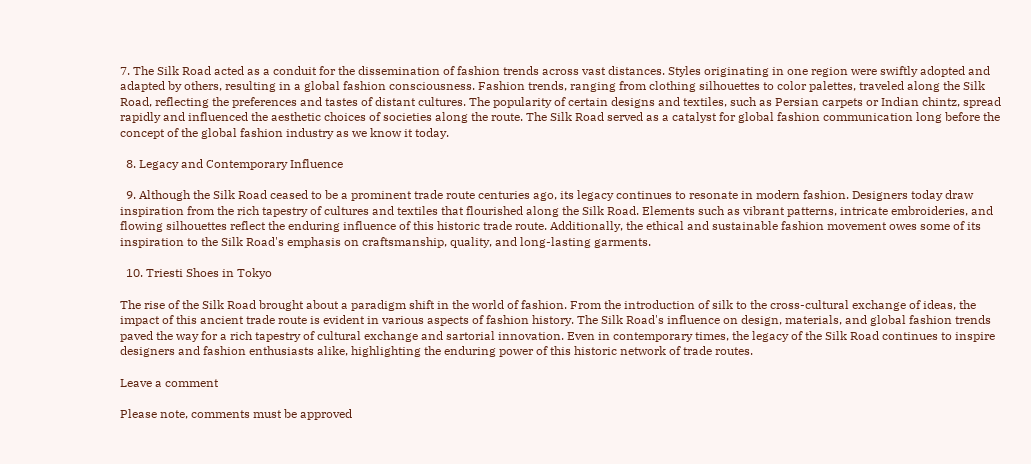7. The Silk Road acted as a conduit for the dissemination of fashion trends across vast distances. Styles originating in one region were swiftly adopted and adapted by others, resulting in a global fashion consciousness. Fashion trends, ranging from clothing silhouettes to color palettes, traveled along the Silk Road, reflecting the preferences and tastes of distant cultures. The popularity of certain designs and textiles, such as Persian carpets or Indian chintz, spread rapidly and influenced the aesthetic choices of societies along the route. The Silk Road served as a catalyst for global fashion communication long before the concept of the global fashion industry as we know it today.

  8. Legacy and Contemporary Influence

  9. Although the Silk Road ceased to be a prominent trade route centuries ago, its legacy continues to resonate in modern fashion. Designers today draw inspiration from the rich tapestry of cultures and textiles that flourished along the Silk Road. Elements such as vibrant patterns, intricate embroideries, and flowing silhouettes reflect the enduring influence of this historic trade route. Additionally, the ethical and sustainable fashion movement owes some of its inspiration to the Silk Road's emphasis on craftsmanship, quality, and long-lasting garments.

  10. Triesti Shoes in Tokyo

The rise of the Silk Road brought about a paradigm shift in the world of fashion. From the introduction of silk to the cross-cultural exchange of ideas, the impact of this ancient trade route is evident in various aspects of fashion history. The Silk Road's influence on design, materials, and global fashion trends paved the way for a rich tapestry of cultural exchange and sartorial innovation. Even in contemporary times, the legacy of the Silk Road continues to inspire designers and fashion enthusiasts alike, highlighting the enduring power of this historic network of trade routes.

Leave a comment

Please note, comments must be approved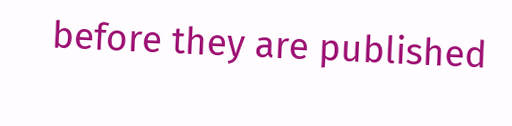before they are published